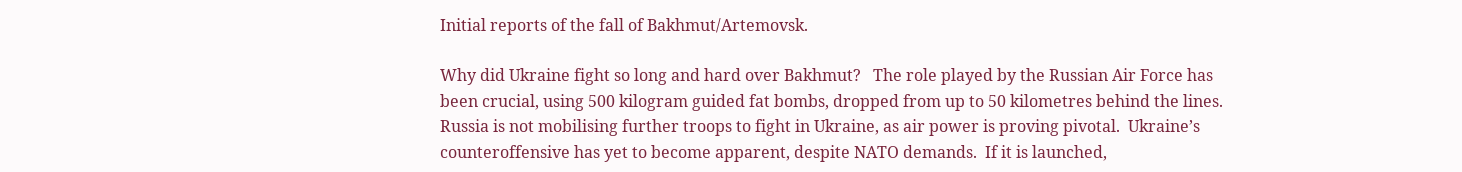Initial reports of the fall of Bakhmut/Artemovsk.

Why did Ukraine fight so long and hard over Bakhmut?   The role played by the Russian Air Force has been crucial, using 500 kilogram guided fat bombs, dropped from up to 50 kilometres behind the lines.  Russia is not mobilising further troops to fight in Ukraine, as air power is proving pivotal.  Ukraine’s counteroffensive has yet to become apparent, despite NATO demands.  If it is launched,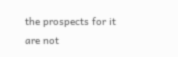the prospects for it are not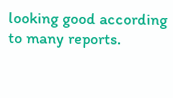looking good according to many reports.